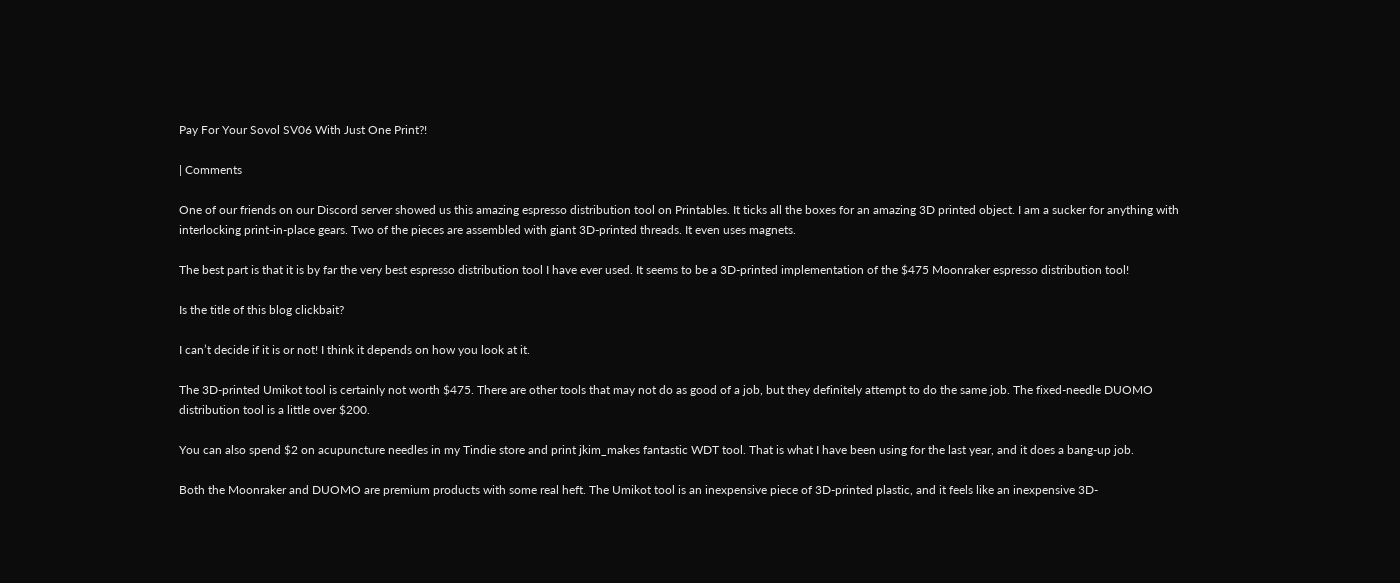Pay For Your Sovol SV06 With Just One Print?!

| Comments

One of our friends on our Discord server showed us this amazing espresso distribution tool on Printables. It ticks all the boxes for an amazing 3D printed object. I am a sucker for anything with interlocking print-in-place gears. Two of the pieces are assembled with giant 3D-printed threads. It even uses magnets.

The best part is that it is by far the very best espresso distribution tool I have ever used. It seems to be a 3D-printed implementation of the $475 Moonraker espresso distribution tool!

Is the title of this blog clickbait?

I can’t decide if it is or not! I think it depends on how you look at it.

The 3D-printed Umikot tool is certainly not worth $475. There are other tools that may not do as good of a job, but they definitely attempt to do the same job. The fixed-needle DUOMO distribution tool is a little over $200.

You can also spend $2 on acupuncture needles in my Tindie store and print jkim_makes fantastic WDT tool. That is what I have been using for the last year, and it does a bang-up job.

Both the Moonraker and DUOMO are premium products with some real heft. The Umikot tool is an inexpensive piece of 3D-printed plastic, and it feels like an inexpensive 3D-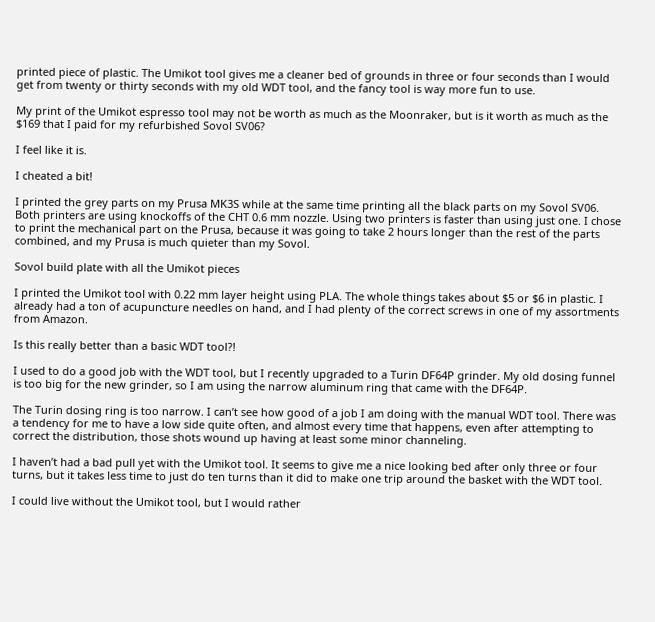printed piece of plastic. The Umikot tool gives me a cleaner bed of grounds in three or four seconds than I would get from twenty or thirty seconds with my old WDT tool, and the fancy tool is way more fun to use.

My print of the Umikot espresso tool may not be worth as much as the Moonraker, but is it worth as much as the $169 that I paid for my refurbished Sovol SV06?

I feel like it is.

I cheated a bit!

I printed the grey parts on my Prusa MK3S while at the same time printing all the black parts on my Sovol SV06. Both printers are using knockoffs of the CHT 0.6 mm nozzle. Using two printers is faster than using just one. I chose to print the mechanical part on the Prusa, because it was going to take 2 hours longer than the rest of the parts combined, and my Prusa is much quieter than my Sovol.

Sovol build plate with all the Umikot pieces

I printed the Umikot tool with 0.22 mm layer height using PLA. The whole things takes about $5 or $6 in plastic. I already had a ton of acupuncture needles on hand, and I had plenty of the correct screws in one of my assortments from Amazon.

Is this really better than a basic WDT tool?!

I used to do a good job with the WDT tool, but I recently upgraded to a Turin DF64P grinder. My old dosing funnel is too big for the new grinder, so I am using the narrow aluminum ring that came with the DF64P.

The Turin dosing ring is too narrow. I can’t see how good of a job I am doing with the manual WDT tool. There was a tendency for me to have a low side quite often, and almost every time that happens, even after attempting to correct the distribution, those shots wound up having at least some minor channeling.

I haven’t had a bad pull yet with the Umikot tool. It seems to give me a nice looking bed after only three or four turns, but it takes less time to just do ten turns than it did to make one trip around the basket with the WDT tool.

I could live without the Umikot tool, but I would rather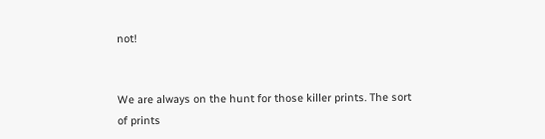not!


We are always on the hunt for those killer prints. The sort of prints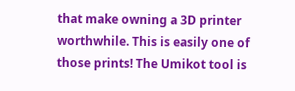that make owning a 3D printer worthwhile. This is easily one of those prints! The Umikot tool is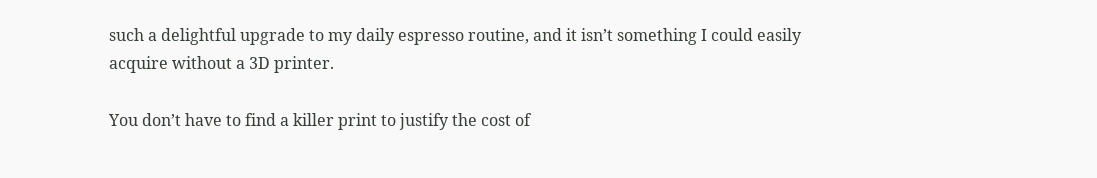such a delightful upgrade to my daily espresso routine, and it isn’t something I could easily acquire without a 3D printer.

You don’t have to find a killer print to justify the cost of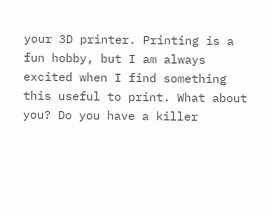your 3D printer. Printing is a fun hobby, but I am always excited when I find something this useful to print. What about you? Do you have a killer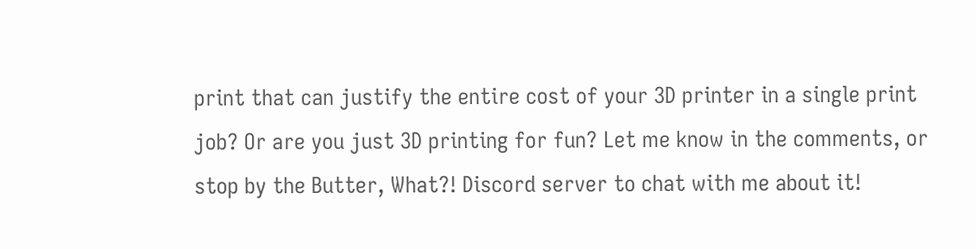print that can justify the entire cost of your 3D printer in a single print job? Or are you just 3D printing for fun? Let me know in the comments, or stop by the Butter, What?! Discord server to chat with me about it!